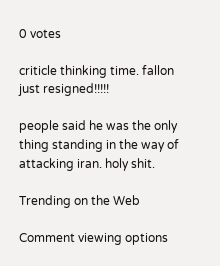0 votes

criticle thinking time. fallon just resigned!!!!!

people said he was the only thing standing in the way of attacking iran. holy shit.

Trending on the Web

Comment viewing options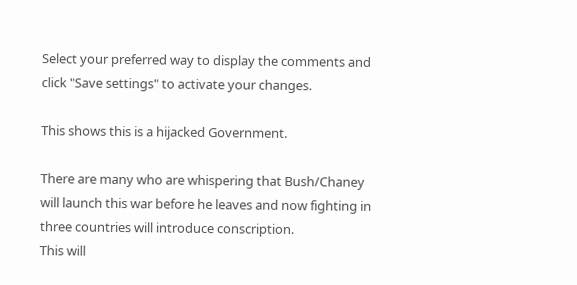Select your preferred way to display the comments and click "Save settings" to activate your changes.

This shows this is a hijacked Government.

There are many who are whispering that Bush/Chaney will launch this war before he leaves and now fighting in three countries will introduce conscription.
This will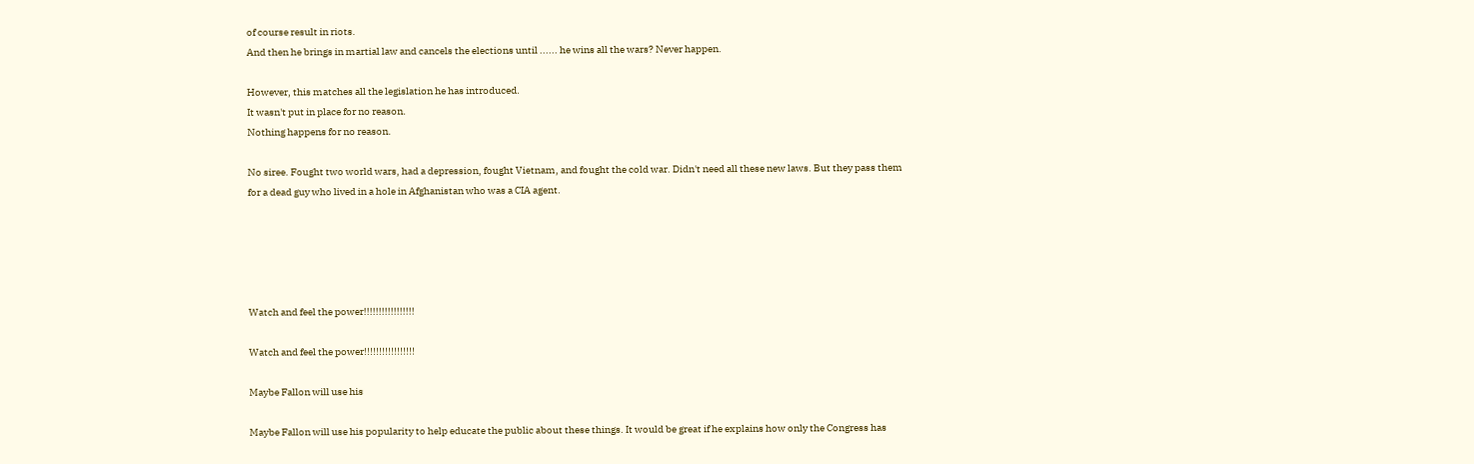of course result in riots.
And then he brings in martial law and cancels the elections until ...... he wins all the wars? Never happen.

However, this matches all the legislation he has introduced.
It wasn't put in place for no reason.
Nothing happens for no reason.

No siree. Fought two world wars, had a depression, fought Vietnam, and fought the cold war. Didn't need all these new laws. But they pass them for a dead guy who lived in a hole in Afghanistan who was a CIA agent.





Watch and feel the power!!!!!!!!!!!!!!!!!

Watch and feel the power!!!!!!!!!!!!!!!!!

Maybe Fallon will use his

Maybe Fallon will use his popularity to help educate the public about these things. It would be great if he explains how only the Congress has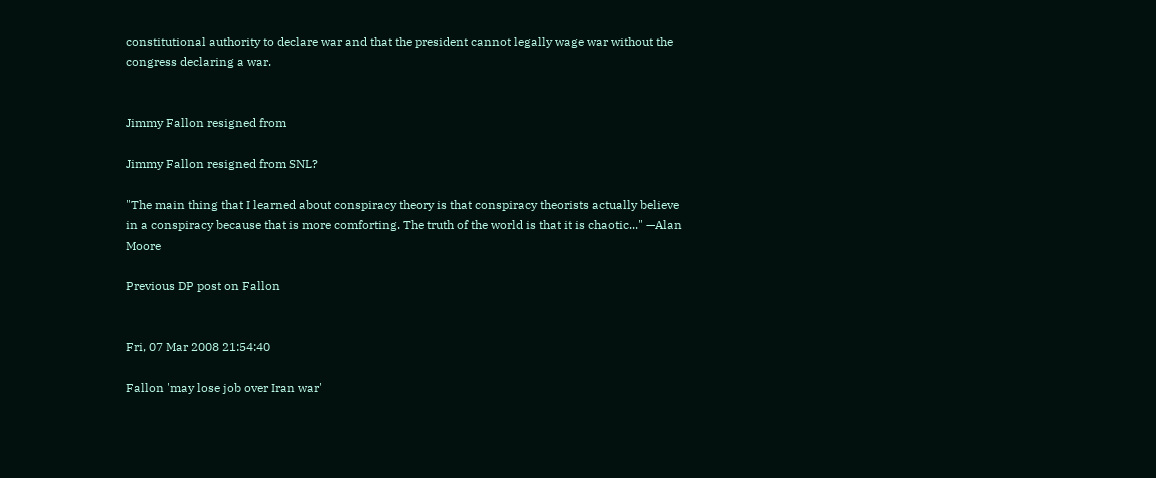constitutional authority to declare war and that the president cannot legally wage war without the congress declaring a war.


Jimmy Fallon resigned from

Jimmy Fallon resigned from SNL?

"The main thing that I learned about conspiracy theory is that conspiracy theorists actually believe in a conspiracy because that is more comforting. The truth of the world is that it is chaotic..." —Alan Moore

Previous DP post on Fallon


Fri, 07 Mar 2008 21:54:40

Fallon 'may lose job over Iran war'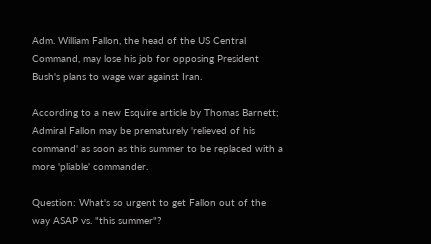Adm. William Fallon, the head of the US Central Command, may lose his job for opposing President Bush's plans to wage war against Iran.

According to a new Esquire article by Thomas Barnett; Admiral Fallon may be prematurely 'relieved of his command' as soon as this summer to be replaced with a more 'pliable' commander.

Question: What's so urgent to get Fallon out of the way ASAP vs. "this summer"?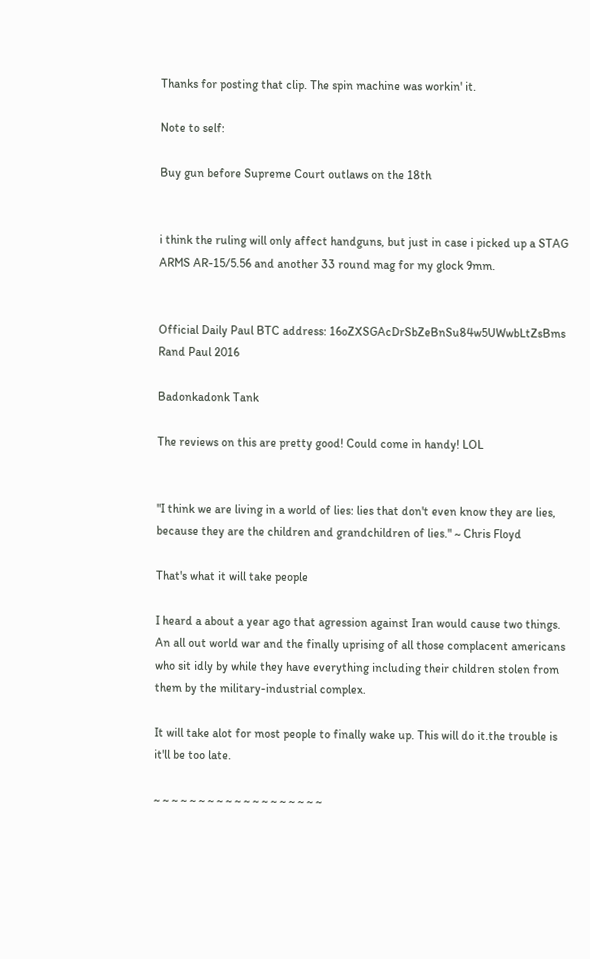Thanks for posting that clip. The spin machine was workin' it.

Note to self:

Buy gun before Supreme Court outlaws on the 18th


i think the ruling will only affect handguns, but just in case i picked up a STAG ARMS AR-15/5.56 and another 33 round mag for my glock 9mm.


Official Daily Paul BTC address: 16oZXSGAcDrSbZeBnSu84w5UWwbLtZsBms
Rand Paul 2016

Badonkadonk Tank

The reviews on this are pretty good! Could come in handy! LOL


"I think we are living in a world of lies: lies that don't even know they are lies, because they are the children and grandchildren of lies." ~ Chris Floyd

That's what it will take people

I heard a about a year ago that agression against Iran would cause two things. An all out world war and the finally uprising of all those complacent americans who sit idly by while they have everything including their children stolen from them by the military-industrial complex.

It will take alot for most people to finally wake up. This will do it.the trouble is it'll be too late.

~ ~ ~ ~ ~ ~ ~ ~ ~ ~ ~ ~ ~ ~ ~ ~ ~ ~ ~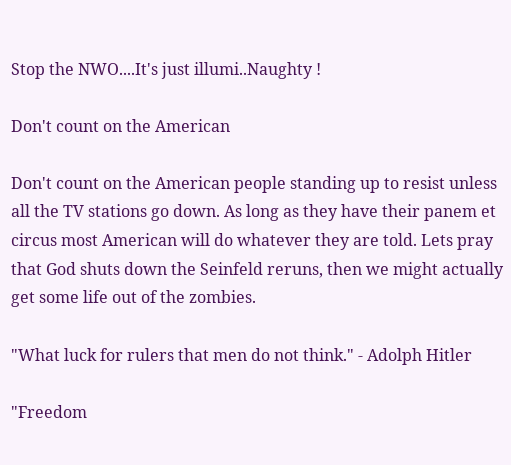Stop the NWO....It's just illumi..Naughty !

Don't count on the American

Don't count on the American people standing up to resist unless all the TV stations go down. As long as they have their panem et circus most American will do whatever they are told. Lets pray that God shuts down the Seinfeld reruns, then we might actually get some life out of the zombies.

"What luck for rulers that men do not think." - Adolph Hitler

"Freedom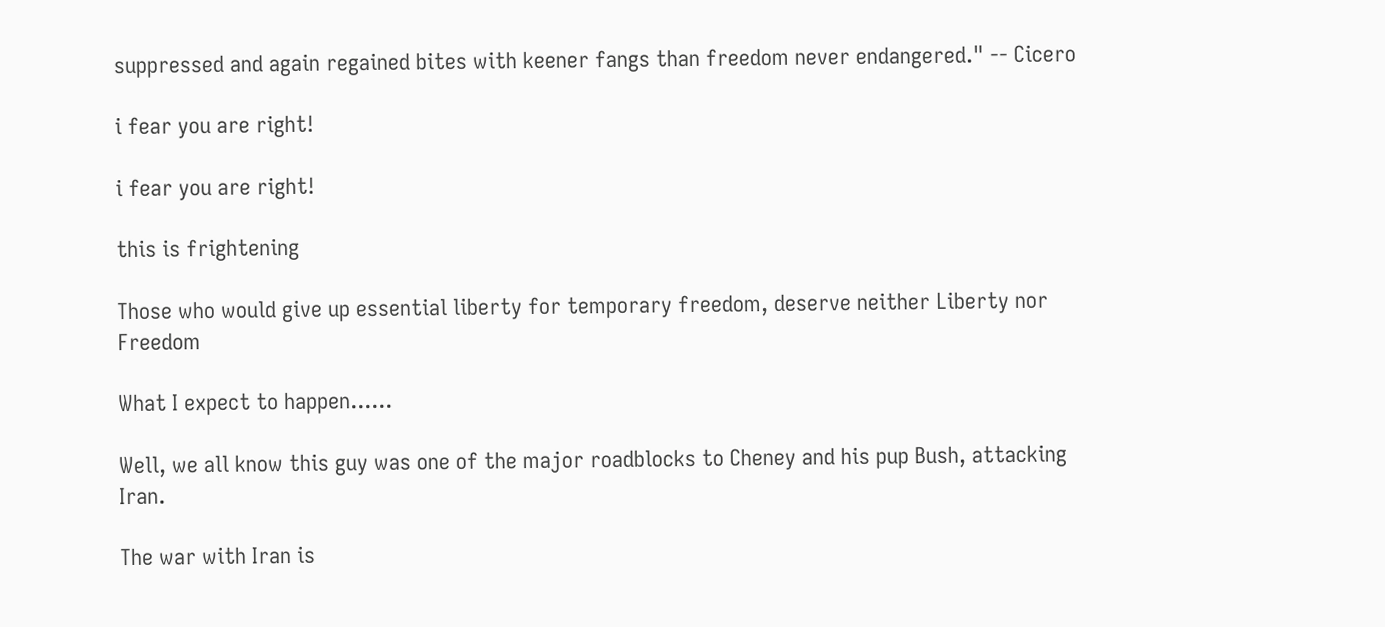suppressed and again regained bites with keener fangs than freedom never endangered." -- Cicero

i fear you are right!

i fear you are right!

this is frightening

Those who would give up essential liberty for temporary freedom, deserve neither Liberty nor Freedom

What I expect to happen......

Well, we all know this guy was one of the major roadblocks to Cheney and his pup Bush, attacking Iran.

The war with Iran is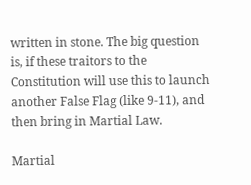written in stone. The big question is, if these traitors to the Constitution will use this to launch another False Flag (like 9-11), and then bring in Martial Law.

Martial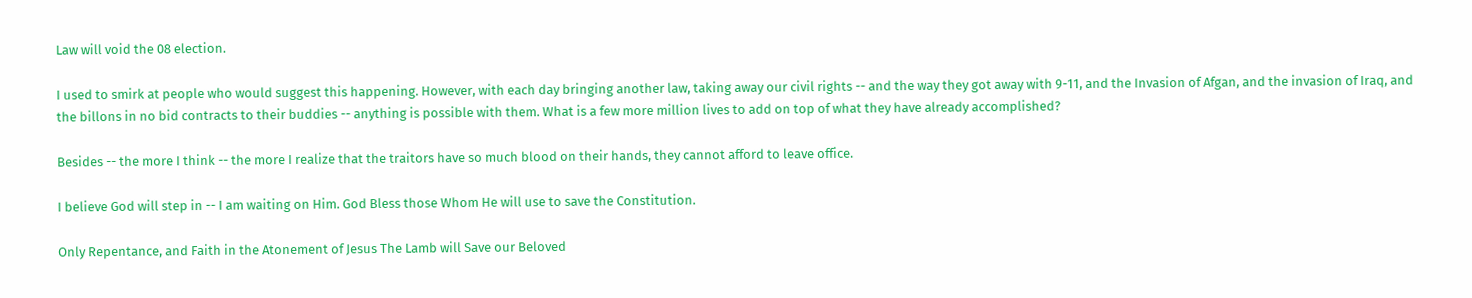Law will void the 08 election.

I used to smirk at people who would suggest this happening. However, with each day bringing another law, taking away our civil rights -- and the way they got away with 9-11, and the Invasion of Afgan, and the invasion of Iraq, and the billons in no bid contracts to their buddies -- anything is possible with them. What is a few more million lives to add on top of what they have already accomplished?

Besides -- the more I think -- the more I realize that the traitors have so much blood on their hands, they cannot afford to leave office.

I believe God will step in -- I am waiting on Him. God Bless those Whom He will use to save the Constitution.

Only Repentance, and Faith in the Atonement of Jesus The Lamb will Save our Beloved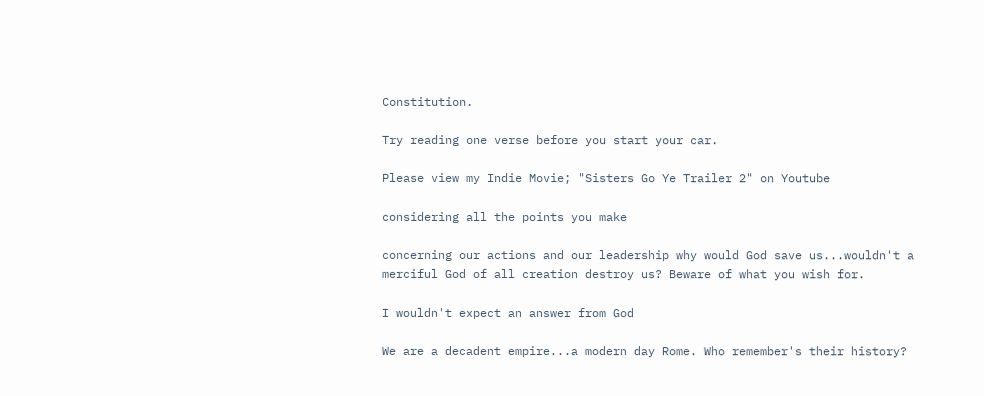Constitution.

Try reading one verse before you start your car.

Please view my Indie Movie; "Sisters Go Ye Trailer 2" on Youtube

considering all the points you make

concerning our actions and our leadership why would God save us...wouldn't a merciful God of all creation destroy us? Beware of what you wish for.

I wouldn't expect an answer from God

We are a decadent empire...a modern day Rome. Who remember's their history?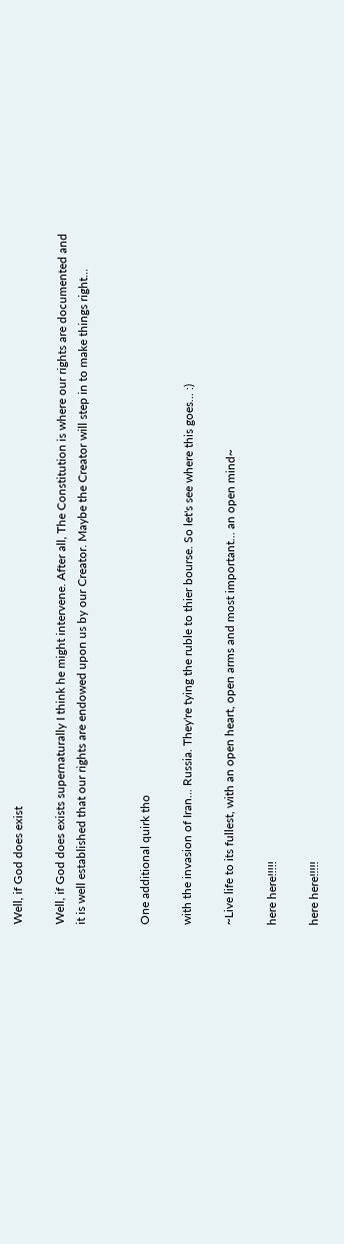Well, if God does exist

Well, if God does exists supernaturally I think he might intervene. After all, The Constitution is where our rights are documented and it is well established that our rights are endowed upon us by our Creator. Maybe the Creator will step in to make things right...


One additional quirk tho

with the invasion of Iran... Russia. They're tying the ruble to thier bourse. So let's see where this goes... :)

~Live life to its fullest, with an open heart, open arms and most important... an open mind~

here here!!!!!

here here!!!!!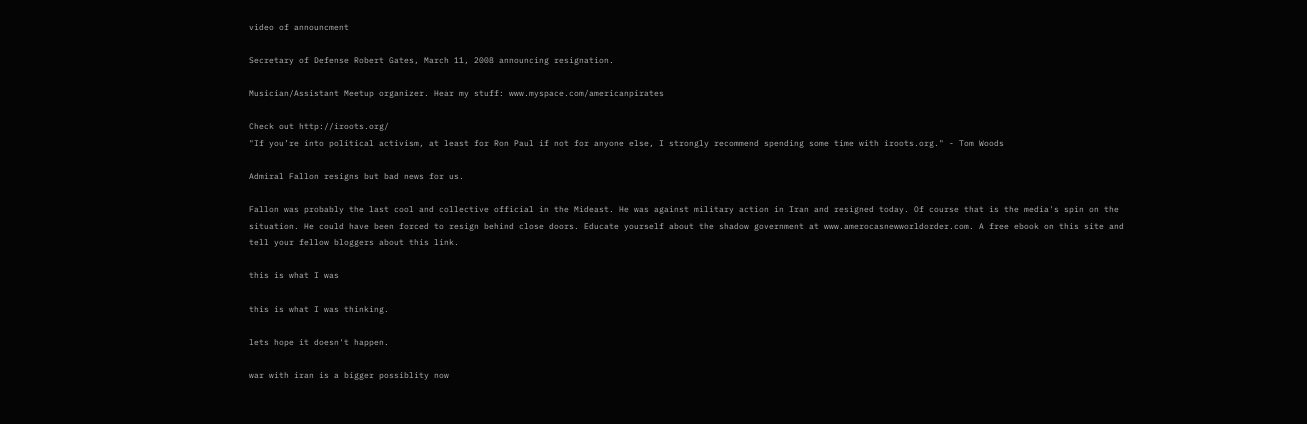video of announcment

Secretary of Defense Robert Gates, March 11, 2008 announcing resignation.

Musician/Assistant Meetup organizer. Hear my stuff: www.myspace.com/americanpirates

Check out http://iroots.org/
"If you’re into political activism, at least for Ron Paul if not for anyone else, I strongly recommend spending some time with iroots.org." - Tom Woods

Admiral Fallon resigns but bad news for us.

Fallon was probably the last cool and collective official in the Mideast. He was against military action in Iran and resigned today. Of course that is the media's spin on the situation. He could have been forced to resign behind close doors. Educate yourself about the shadow government at www.amerocasnewworldorder.com. A free ebook on this site and tell your fellow bloggers about this link.

this is what I was

this is what I was thinking.

lets hope it doesn't happen.

war with iran is a bigger possiblity now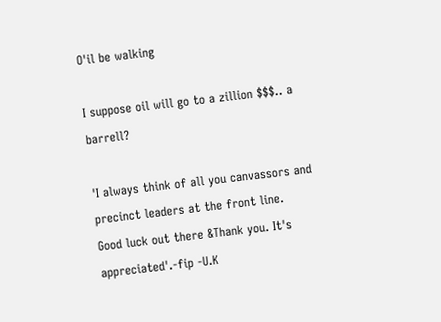O'il be walking

I suppose oil will go to a zillion $$$.. a barrell?

'I always think of all you canvassors and precinct leaders at the front line.
Good luck out there &Thank you. It's appreciated'.-fip -U.K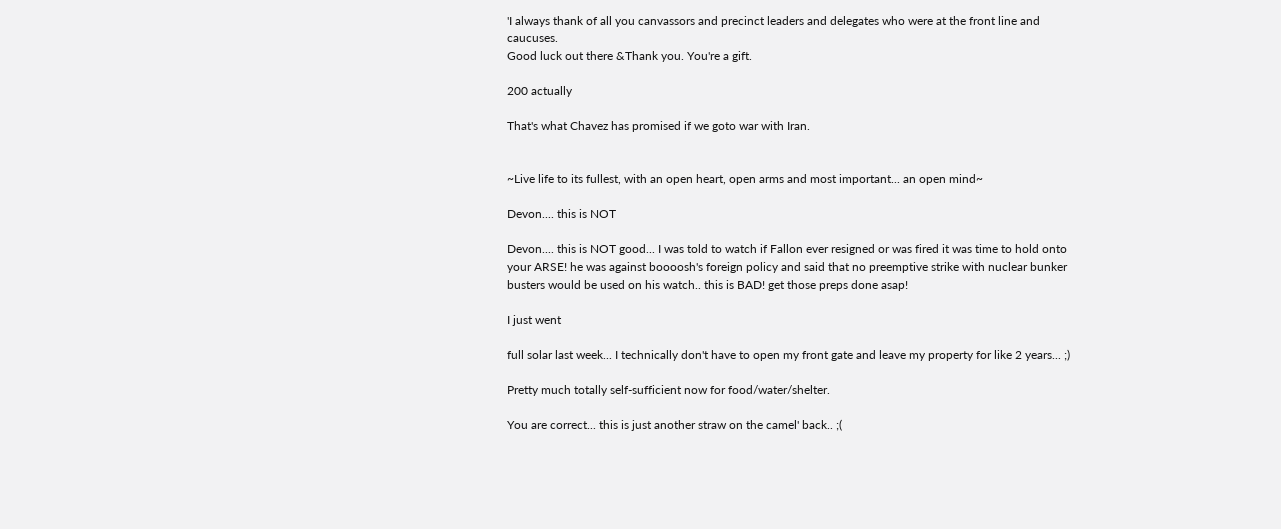'I always thank of all you canvassors and precinct leaders and delegates who were at the front line and caucuses.
Good luck out there &Thank you. You're a gift.

200 actually

That's what Chavez has promised if we goto war with Iran.


~Live life to its fullest, with an open heart, open arms and most important... an open mind~

Devon.... this is NOT

Devon.... this is NOT good... I was told to watch if Fallon ever resigned or was fired it was time to hold onto your ARSE! he was against boooosh's foreign policy and said that no preemptive strike with nuclear bunker busters would be used on his watch.. this is BAD! get those preps done asap!

I just went

full solar last week... I technically don't have to open my front gate and leave my property for like 2 years... ;)

Pretty much totally self-sufficient now for food/water/shelter.

You are correct... this is just another straw on the camel' back.. ;(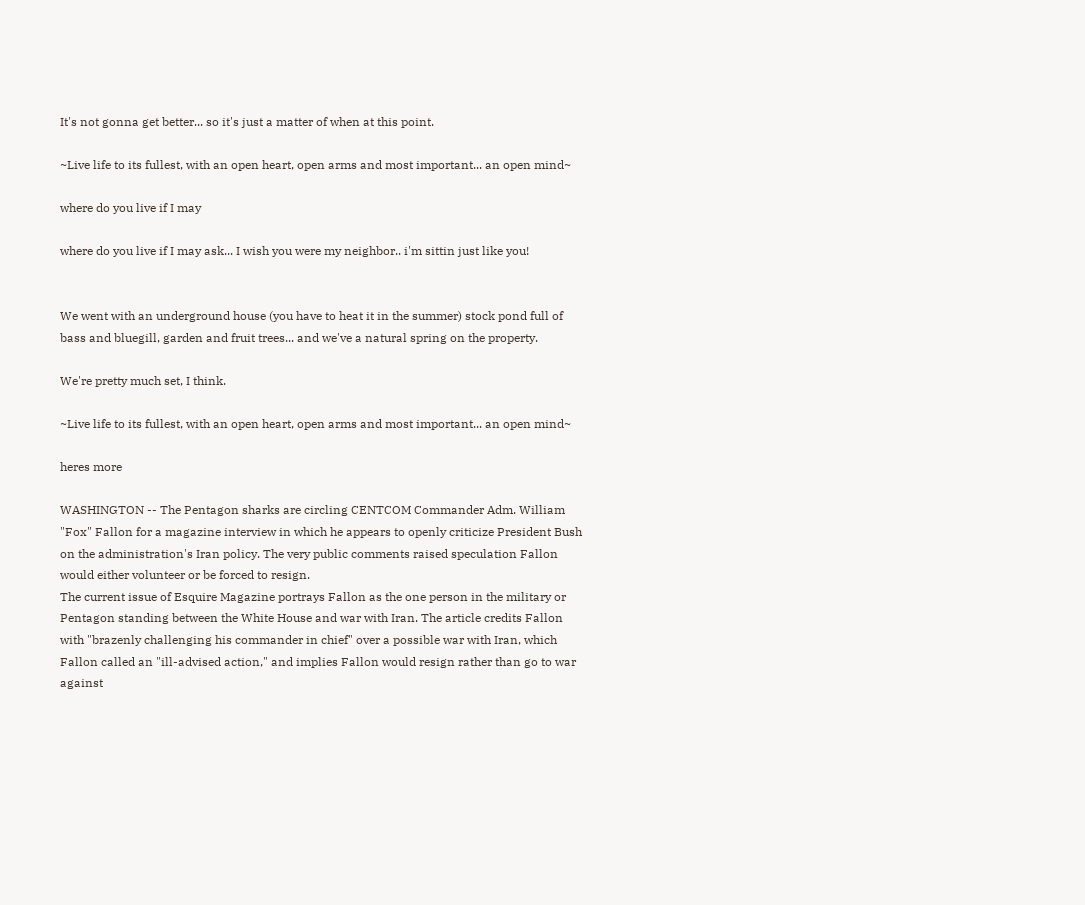It's not gonna get better... so it's just a matter of when at this point.

~Live life to its fullest, with an open heart, open arms and most important... an open mind~

where do you live if I may

where do you live if I may ask... I wish you were my neighbor.. i'm sittin just like you!


We went with an underground house (you have to heat it in the summer) stock pond full of bass and bluegill, garden and fruit trees... and we've a natural spring on the property.

We're pretty much set, I think.

~Live life to its fullest, with an open heart, open arms and most important... an open mind~

heres more

WASHINGTON -- The Pentagon sharks are circling CENTCOM Commander Adm. William "Fox" Fallon for a magazine interview in which he appears to openly criticize President Bush on the administration's Iran policy. The very public comments raised speculation Fallon would either volunteer or be forced to resign.
The current issue of Esquire Magazine portrays Fallon as the one person in the military or Pentagon standing between the White House and war with Iran. The article credits Fallon with "brazenly challenging his commander in chief" over a possible war with Iran, which Fallon called an "ill-advised action," and implies Fallon would resign rather than go to war against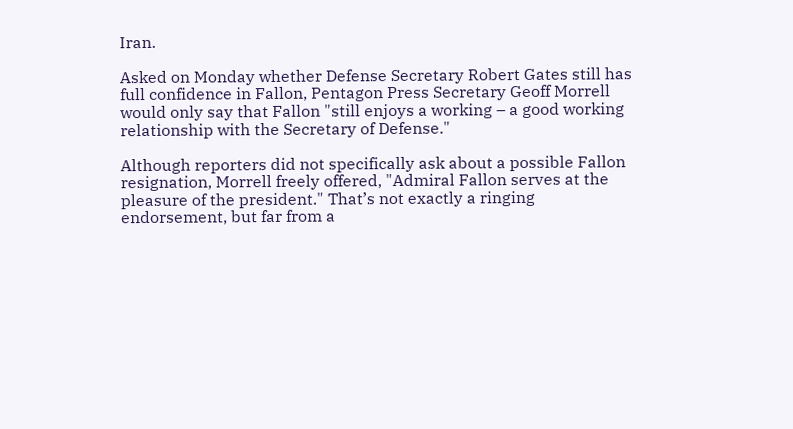Iran.

Asked on Monday whether Defense Secretary Robert Gates still has full confidence in Fallon, Pentagon Press Secretary Geoff Morrell would only say that Fallon "still enjoys a working – a good working relationship with the Secretary of Defense."

Although reporters did not specifically ask about a possible Fallon resignation, Morrell freely offered, "Admiral Fallon serves at the pleasure of the president." That’s not exactly a ringing endorsement, but far from a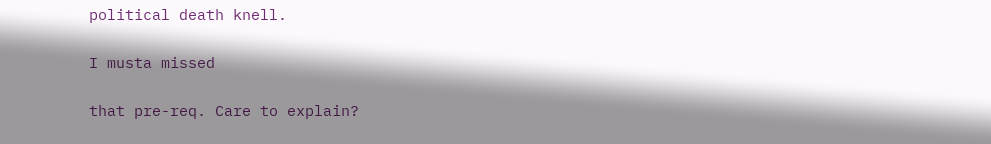political death knell.

I musta missed

that pre-req. Care to explain?